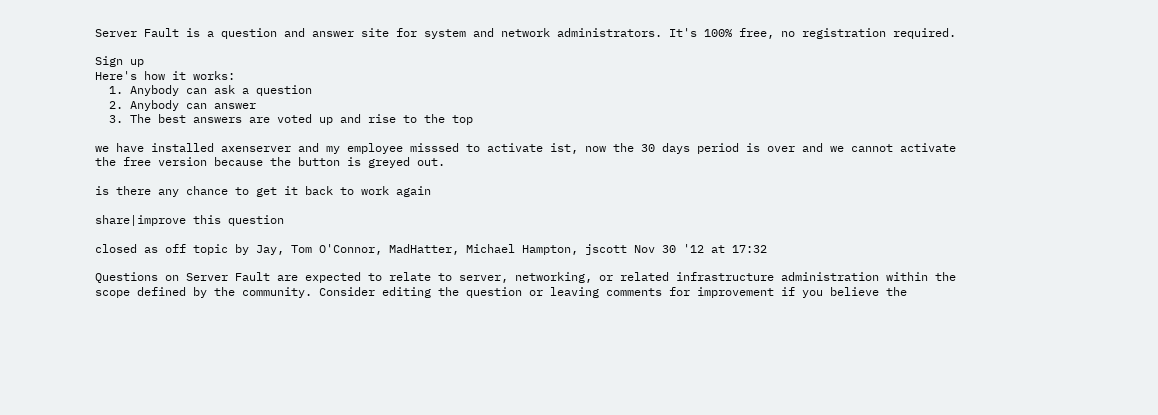Server Fault is a question and answer site for system and network administrators. It's 100% free, no registration required.

Sign up
Here's how it works:
  1. Anybody can ask a question
  2. Anybody can answer
  3. The best answers are voted up and rise to the top

we have installed axenserver and my employee misssed to activate ist, now the 30 days period is over and we cannot activate the free version because the button is greyed out.

is there any chance to get it back to work again

share|improve this question

closed as off topic by Jay, Tom O'Connor, MadHatter, Michael Hampton, jscott Nov 30 '12 at 17:32

Questions on Server Fault are expected to relate to server, networking, or related infrastructure administration within the scope defined by the community. Consider editing the question or leaving comments for improvement if you believe the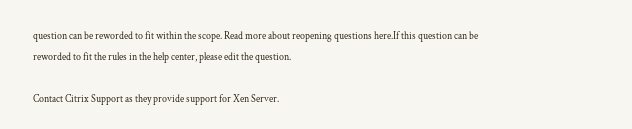question can be reworded to fit within the scope. Read more about reopening questions here.If this question can be reworded to fit the rules in the help center, please edit the question.

Contact Citrix Support as they provide support for Xen Server.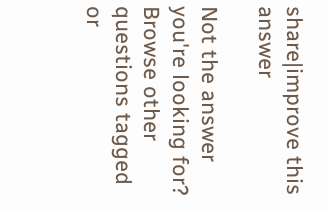share|improve this answer

Not the answer you're looking for? Browse other questions tagged or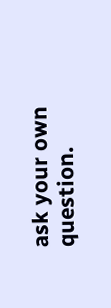ask your own question.